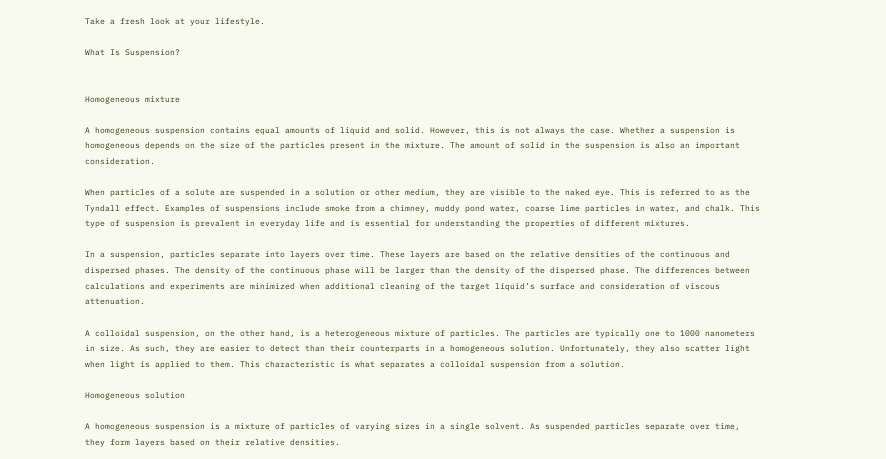Take a fresh look at your lifestyle.

What Is Suspension?


Homogeneous mixture

A homogeneous suspension contains equal amounts of liquid and solid. However, this is not always the case. Whether a suspension is homogeneous depends on the size of the particles present in the mixture. The amount of solid in the suspension is also an important consideration.

When particles of a solute are suspended in a solution or other medium, they are visible to the naked eye. This is referred to as the Tyndall effect. Examples of suspensions include smoke from a chimney, muddy pond water, coarse lime particles in water, and chalk. This type of suspension is prevalent in everyday life and is essential for understanding the properties of different mixtures.

In a suspension, particles separate into layers over time. These layers are based on the relative densities of the continuous and dispersed phases. The density of the continuous phase will be larger than the density of the dispersed phase. The differences between calculations and experiments are minimized when additional cleaning of the target liquid’s surface and consideration of viscous attenuation.

A colloidal suspension, on the other hand, is a heterogeneous mixture of particles. The particles are typically one to 1000 nanometers in size. As such, they are easier to detect than their counterparts in a homogeneous solution. Unfortunately, they also scatter light when light is applied to them. This characteristic is what separates a colloidal suspension from a solution.

Homogeneous solution

A homogeneous suspension is a mixture of particles of varying sizes in a single solvent. As suspended particles separate over time, they form layers based on their relative densities.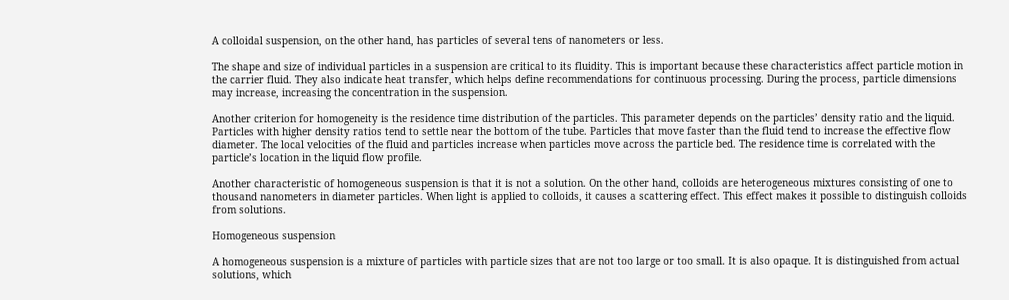A colloidal suspension, on the other hand, has particles of several tens of nanometers or less.

The shape and size of individual particles in a suspension are critical to its fluidity. This is important because these characteristics affect particle motion in the carrier fluid. They also indicate heat transfer, which helps define recommendations for continuous processing. During the process, particle dimensions may increase, increasing the concentration in the suspension.

Another criterion for homogeneity is the residence time distribution of the particles. This parameter depends on the particles’ density ratio and the liquid. Particles with higher density ratios tend to settle near the bottom of the tube. Particles that move faster than the fluid tend to increase the effective flow diameter. The local velocities of the fluid and particles increase when particles move across the particle bed. The residence time is correlated with the particle’s location in the liquid flow profile.

Another characteristic of homogeneous suspension is that it is not a solution. On the other hand, colloids are heterogeneous mixtures consisting of one to thousand nanometers in diameter particles. When light is applied to colloids, it causes a scattering effect. This effect makes it possible to distinguish colloids from solutions.

Homogeneous suspension

A homogeneous suspension is a mixture of particles with particle sizes that are not too large or too small. It is also opaque. It is distinguished from actual solutions, which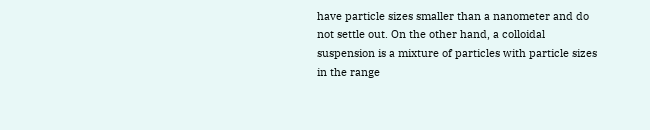have particle sizes smaller than a nanometer and do not settle out. On the other hand, a colloidal suspension is a mixture of particles with particle sizes in the range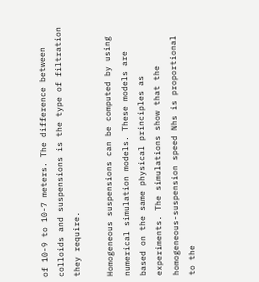of 10-9 to 10-7 meters. The difference between colloids and suspensions is the type of filtration they require.

Homogeneous suspensions can be computed by using numerical simulation models. These models are based on the same physical principles as experiments. The simulations show that the homogeneous-suspension speed Nhs is proportional to the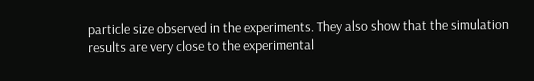particle size observed in the experiments. They also show that the simulation results are very close to the experimental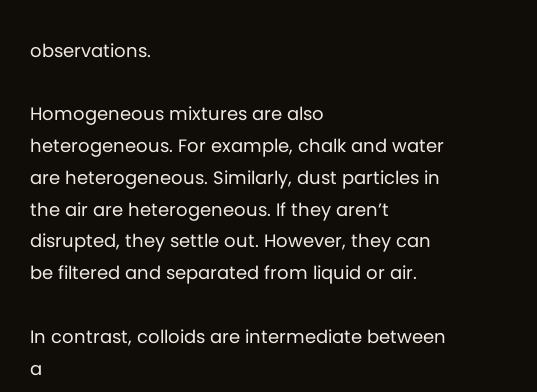observations.

Homogeneous mixtures are also heterogeneous. For example, chalk and water are heterogeneous. Similarly, dust particles in the air are heterogeneous. If they aren’t disrupted, they settle out. However, they can be filtered and separated from liquid or air.

In contrast, colloids are intermediate between a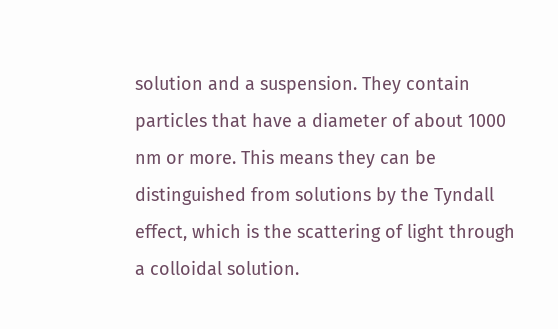solution and a suspension. They contain particles that have a diameter of about 1000 nm or more. This means they can be distinguished from solutions by the Tyndall effect, which is the scattering of light through a colloidal solution.